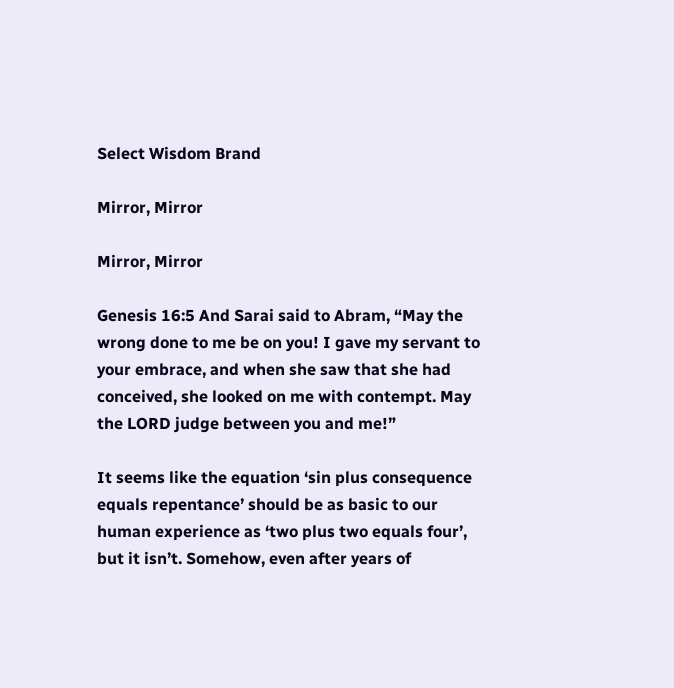Select Wisdom Brand

Mirror, Mirror

Mirror, Mirror

Genesis 16:5 And Sarai said to Abram, “May the wrong done to me be on you! I gave my servant to your embrace, and when she saw that she had conceived, she looked on me with contempt. May the LORD judge between you and me!”

It seems like the equation ‘sin plus consequence equals repentance’ should be as basic to our human experience as ‘two plus two equals four’, but it isn’t. Somehow, even after years of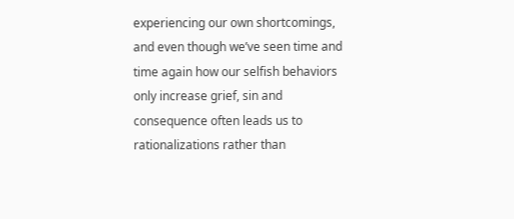experiencing our own shortcomings, and even though we’ve seen time and time again how our selfish behaviors only increase grief, sin and consequence often leads us to rationalizations rather than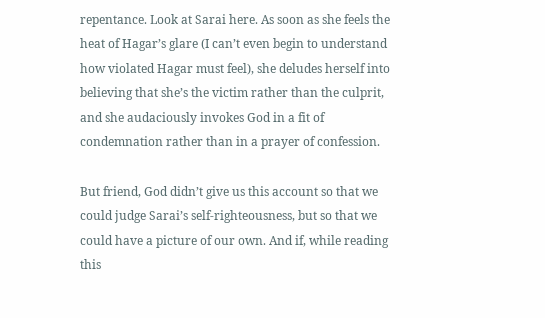repentance. Look at Sarai here. As soon as she feels the heat of Hagar’s glare (I can’t even begin to understand how violated Hagar must feel), she deludes herself into believing that she’s the victim rather than the culprit, and she audaciously invokes God in a fit of condemnation rather than in a prayer of confession.

But friend, God didn’t give us this account so that we could judge Sarai’s self-righteousness, but so that we could have a picture of our own. And if, while reading this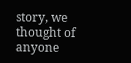story, we thought of anyone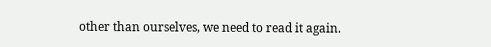other than ourselves, we need to read it again.